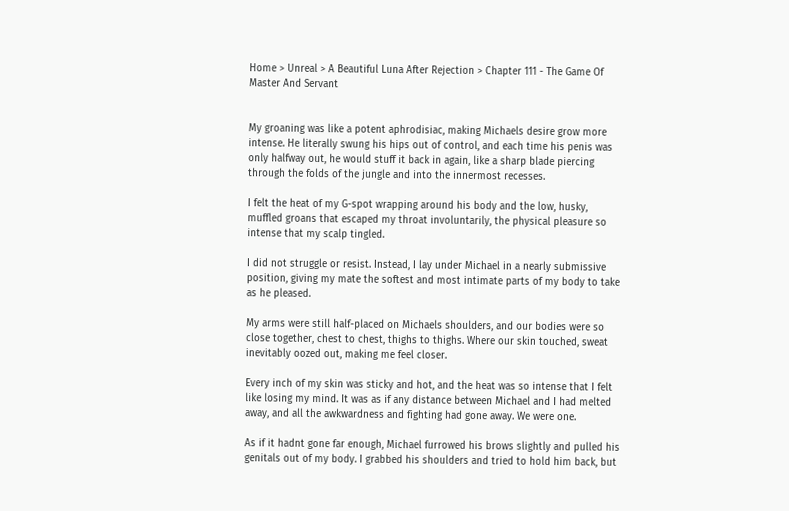Home > Unreal > A Beautiful Luna After Rejection > Chapter 111 - The Game Of Master And Servant


My groaning was like a potent aphrodisiac, making Michaels desire grow more intense. He literally swung his hips out of control, and each time his penis was only halfway out, he would stuff it back in again, like a sharp blade piercing through the folds of the jungle and into the innermost recesses.

I felt the heat of my G-spot wrapping around his body and the low, husky, muffled groans that escaped my throat involuntarily, the physical pleasure so intense that my scalp tingled.

I did not struggle or resist. Instead, I lay under Michael in a nearly submissive position, giving my mate the softest and most intimate parts of my body to take as he pleased.

My arms were still half-placed on Michaels shoulders, and our bodies were so close together, chest to chest, thighs to thighs. Where our skin touched, sweat inevitably oozed out, making me feel closer.

Every inch of my skin was sticky and hot, and the heat was so intense that I felt like losing my mind. It was as if any distance between Michael and I had melted away, and all the awkwardness and fighting had gone away. We were one.

As if it hadnt gone far enough, Michael furrowed his brows slightly and pulled his genitals out of my body. I grabbed his shoulders and tried to hold him back, but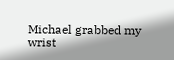Michael grabbed my wrist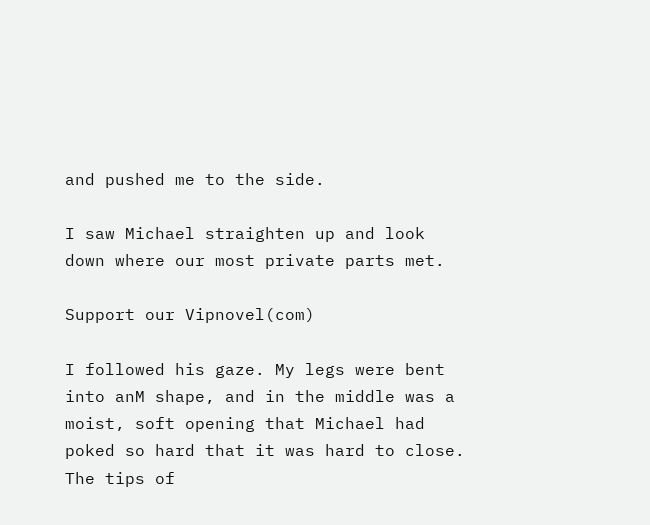and pushed me to the side.

I saw Michael straighten up and look down where our most private parts met.

Support our Vipnovel(com)

I followed his gaze. My legs were bent into anM shape, and in the middle was a moist, soft opening that Michael had poked so hard that it was hard to close. The tips of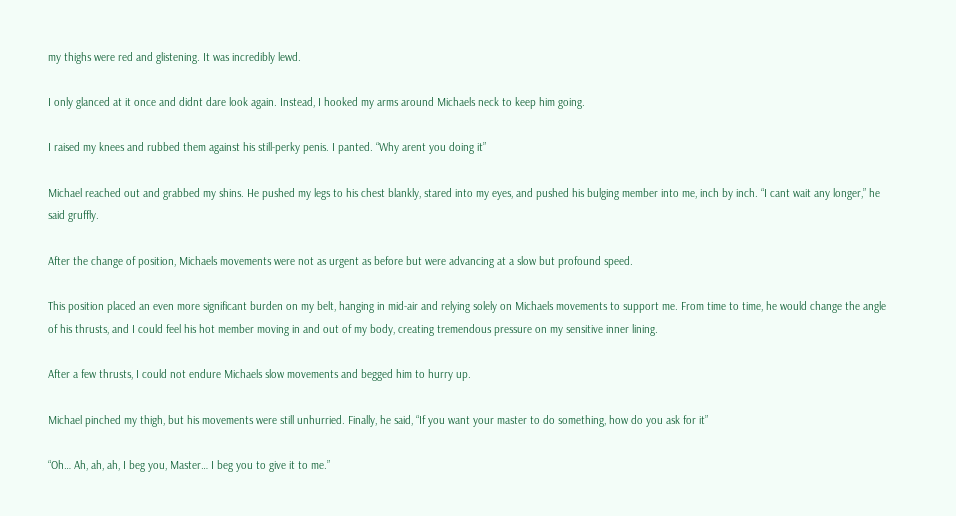my thighs were red and glistening. It was incredibly lewd.

I only glanced at it once and didnt dare look again. Instead, I hooked my arms around Michaels neck to keep him going.

I raised my knees and rubbed them against his still-perky penis. I panted. “Why arent you doing it”

Michael reached out and grabbed my shins. He pushed my legs to his chest blankly, stared into my eyes, and pushed his bulging member into me, inch by inch. “I cant wait any longer,” he said gruffly.

After the change of position, Michaels movements were not as urgent as before but were advancing at a slow but profound speed.

This position placed an even more significant burden on my belt, hanging in mid-air and relying solely on Michaels movements to support me. From time to time, he would change the angle of his thrusts, and I could feel his hot member moving in and out of my body, creating tremendous pressure on my sensitive inner lining.

After a few thrusts, I could not endure Michaels slow movements and begged him to hurry up.

Michael pinched my thigh, but his movements were still unhurried. Finally, he said, “If you want your master to do something, how do you ask for it”

“Oh… Ah, ah, ah, I beg you, Master… I beg you to give it to me.”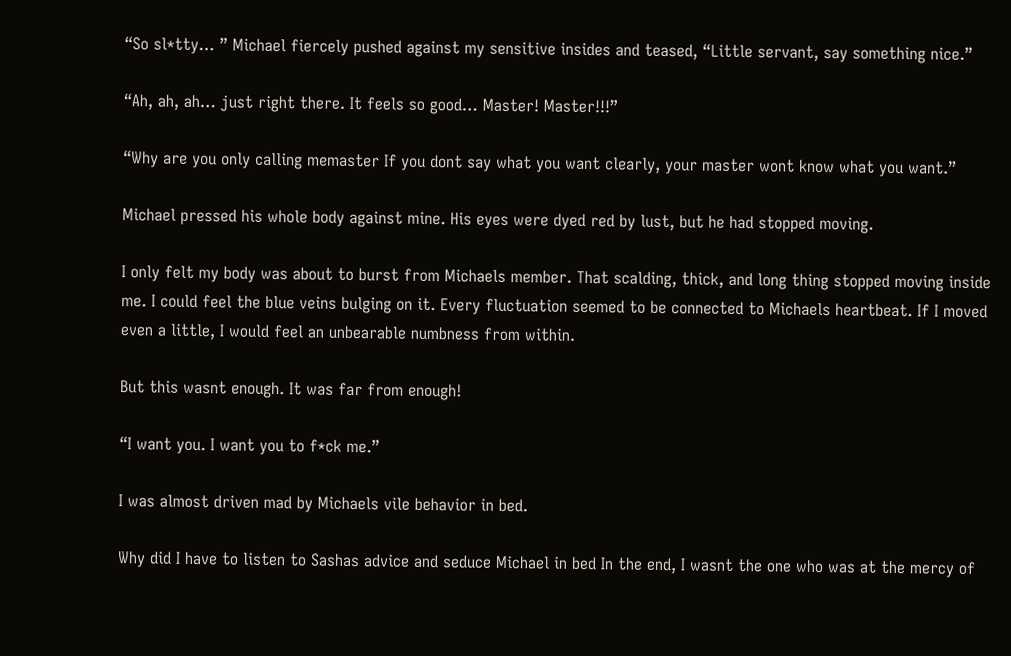“So sl*tty… ” Michael fiercely pushed against my sensitive insides and teased, “Little servant, say something nice.”

“Ah, ah, ah… just right there. It feels so good… Master! Master!!!”

“Why are you only calling memaster If you dont say what you want clearly, your master wont know what you want.”

Michael pressed his whole body against mine. His eyes were dyed red by lust, but he had stopped moving.

I only felt my body was about to burst from Michaels member. That scalding, thick, and long thing stopped moving inside me. I could feel the blue veins bulging on it. Every fluctuation seemed to be connected to Michaels heartbeat. If I moved even a little, I would feel an unbearable numbness from within.

But this wasnt enough. It was far from enough!

“I want you. I want you to f*ck me.”

I was almost driven mad by Michaels vile behavior in bed.

Why did I have to listen to Sashas advice and seduce Michael in bed In the end, I wasnt the one who was at the mercy of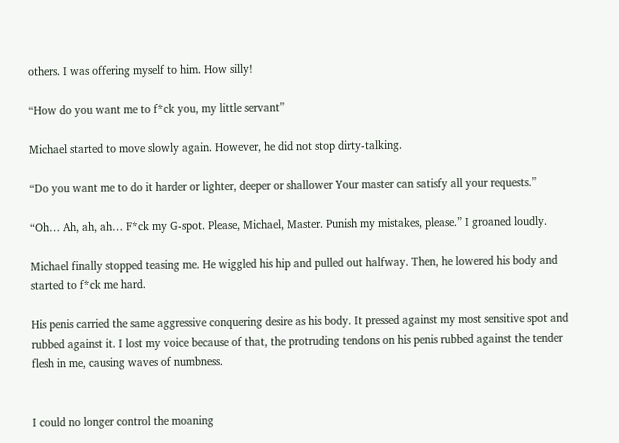others. I was offering myself to him. How silly!

“How do you want me to f*ck you, my little servant”

Michael started to move slowly again. However, he did not stop dirty-talking.

“Do you want me to do it harder or lighter, deeper or shallower Your master can satisfy all your requests.”

“Oh… Ah, ah, ah… F*ck my G-spot. Please, Michael, Master. Punish my mistakes, please.” I groaned loudly.

Michael finally stopped teasing me. He wiggled his hip and pulled out halfway. Then, he lowered his body and started to f*ck me hard.

His penis carried the same aggressive conquering desire as his body. It pressed against my most sensitive spot and rubbed against it. I lost my voice because of that, the protruding tendons on his penis rubbed against the tender flesh in me, causing waves of numbness.


I could no longer control the moaning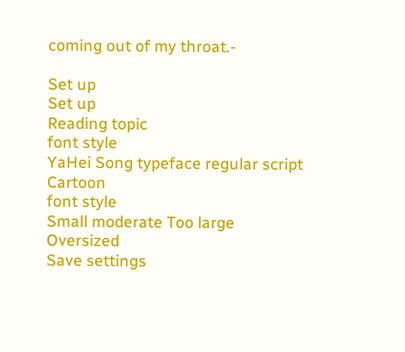coming out of my throat.-

Set up
Set up
Reading topic
font style
YaHei Song typeface regular script Cartoon
font style
Small moderate Too large Oversized
Save settings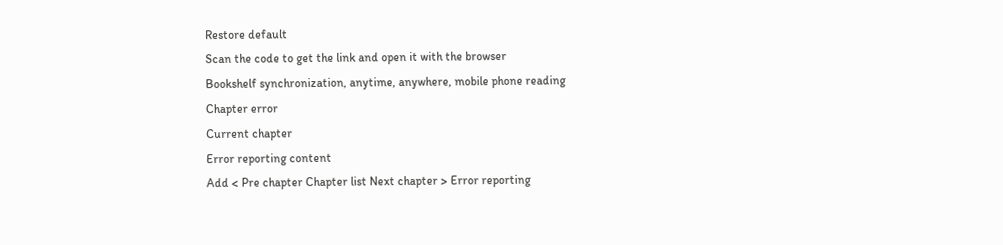Restore default
Scan the code to get the link and open it with the browser
Bookshelf synchronization, anytime, anywhere, mobile phone reading
Chapter error
Current chapter
Error reporting content
Add < Pre chapter Chapter list Next chapter > Error reporting